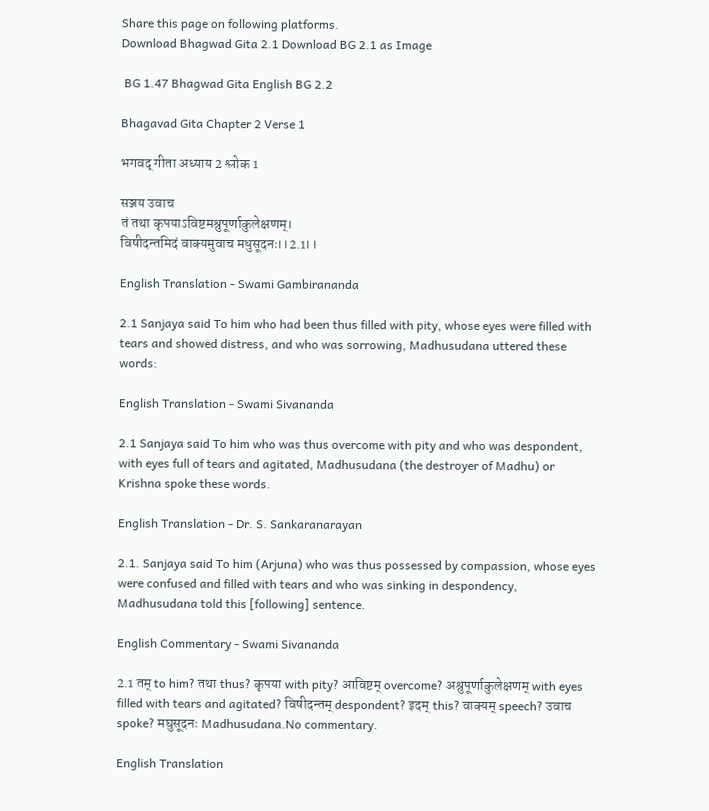Share this page on following platforms.
Download Bhagwad Gita 2.1 Download BG 2.1 as Image

 BG 1.47 Bhagwad Gita English BG 2.2

Bhagavad Gita Chapter 2 Verse 1

भगवद् गीता अध्याय 2 श्लोक 1

सञ्जय उवाच
तं तथा कृपयाऽविष्टमश्रुपूर्णाकुलेक्षणम्।
विषीदन्तमिदं वाक्यमुवाच मधुसूदनः।।2.1।।

English Translation - Swami Gambirananda

2.1 Sanjaya said To him who had been thus filled with pity, whose eyes were filled with tears and showed distress, and who was sorrowing, Madhusudana uttered these words:

English Translation - Swami Sivananda

2.1 Sanjaya said To him who was thus overcome with pity and who was despondent, with eyes full of tears and agitated, Madhusudana (the destroyer of Madhu) or Krishna spoke these words.

English Translation - Dr. S. Sankaranarayan

2.1. Sanjaya said To him (Arjuna) who was thus possessed by compassion, whose eyes were confused and filled with tears and who was sinking in despondency, Madhusudana told this [following] sentence.

English Commentary - Swami Sivananda

2.1 तम् to him? तथा thus? कृपया with pity? आविष्टम् overcome? अश्रुपूर्णाकुलेक्षणम् with eyes filled with tears and agitated? विषीदन्तम् despondent? इदम् this? वाक्यम् speech? उवाच spoke? मघुसूदनः Madhusudana.No commentary.

English Translation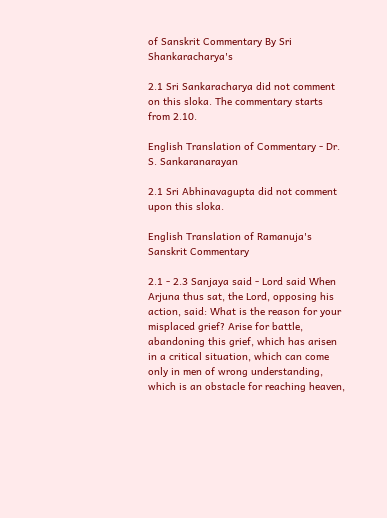of Sanskrit Commentary By Sri Shankaracharya's

2.1 Sri Sankaracharya did not comment on this sloka. The commentary starts from 2.10.

English Translation of Commentary - Dr. S. Sankaranarayan

2.1 Sri Abhinavagupta did not comment upon this sloka.

English Translation of Ramanuja's Sanskrit Commentary

2.1 - 2.3 Sanjaya said - Lord said When Arjuna thus sat, the Lord, opposing his action, said: What is the reason for your misplaced grief? Arise for battle, abandoning this grief, which has arisen in a critical situation, which can come only in men of wrong understanding, which is an obstacle for reaching heaven,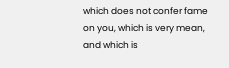which does not confer fame on you, which is very mean, and which is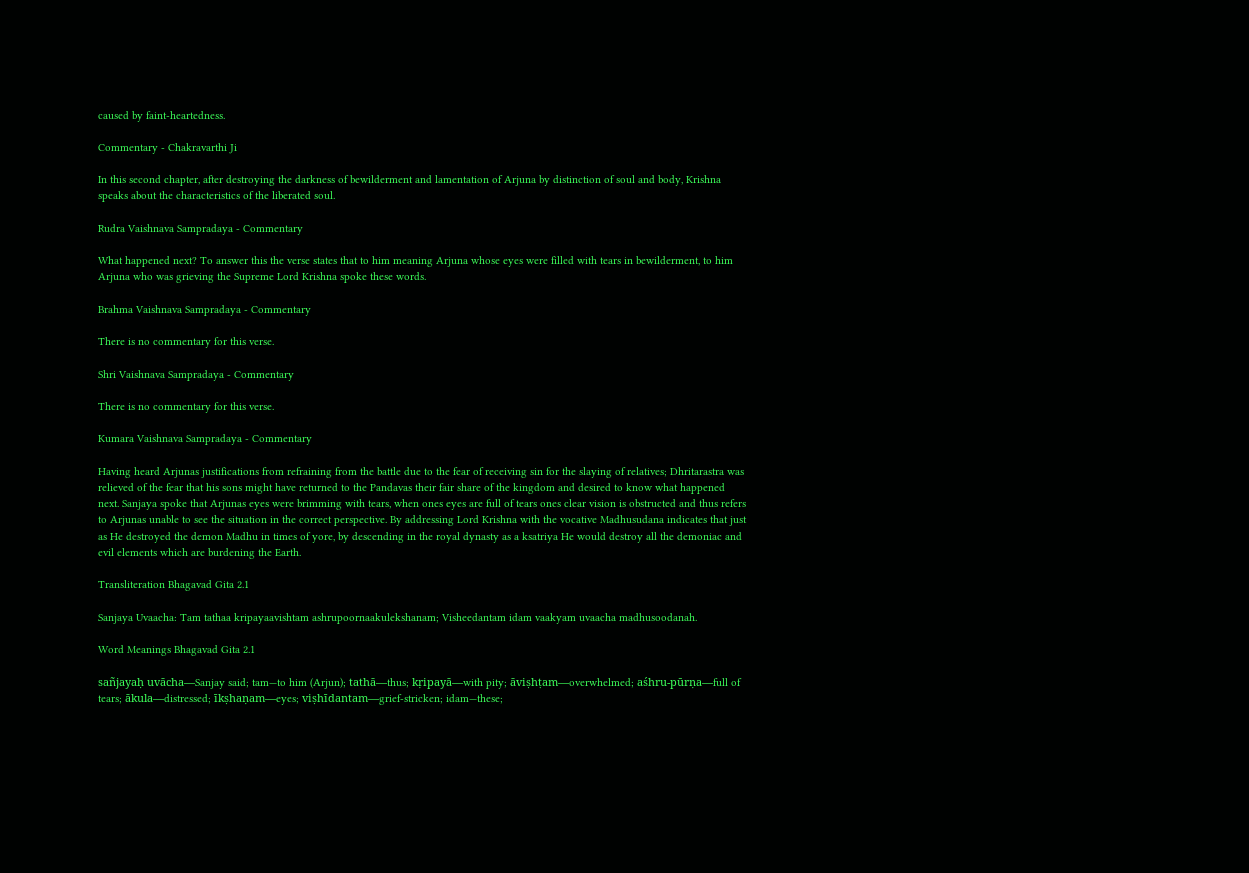caused by faint-heartedness.

Commentary - Chakravarthi Ji

In this second chapter, after destroying the darkness of bewilderment and lamentation of Arjuna by distinction of soul and body, Krishna speaks about the characteristics of the liberated soul.

Rudra Vaishnava Sampradaya - Commentary

What happened next? To answer this the verse states that to him meaning Arjuna whose eyes were filled with tears in bewilderment, to him Arjuna who was grieving the Supreme Lord Krishna spoke these words.

Brahma Vaishnava Sampradaya - Commentary

There is no commentary for this verse.

Shri Vaishnava Sampradaya - Commentary

There is no commentary for this verse.

Kumara Vaishnava Sampradaya - Commentary

Having heard Arjunas justifications from refraining from the battle due to the fear of receiving sin for the slaying of relatives; Dhritarastra was relieved of the fear that his sons might have returned to the Pandavas their fair share of the kingdom and desired to know what happened next. Sanjaya spoke that Arjunas eyes were brimming with tears, when ones eyes are full of tears ones clear vision is obstructed and thus refers to Arjunas unable to see the situation in the correct perspective. By addressing Lord Krishna with the vocative Madhusudana indicates that just as He destroyed the demon Madhu in times of yore, by descending in the royal dynasty as a ksatriya He would destroy all the demoniac and evil elements which are burdening the Earth.

Transliteration Bhagavad Gita 2.1

Sanjaya Uvaacha: Tam tathaa kripayaavishtam ashrupoornaakulekshanam; Visheedantam idam vaakyam uvaacha madhusoodanah.

Word Meanings Bhagavad Gita 2.1

sañjayaḥ uvācha—Sanjay said; tam—to him (Arjun); tathā—thus; kṛipayā—with pity; āviṣhṭam—overwhelmed; aśhru-pūrṇa—full of tears; ākula—distressed; īkṣhaṇam—eyes; viṣhīdantam—grief-stricken; idam—these;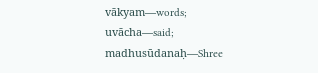vākyam—words; uvācha—said; madhusūdanaḥ—Shree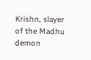Krishn, slayer of the Madhu demon